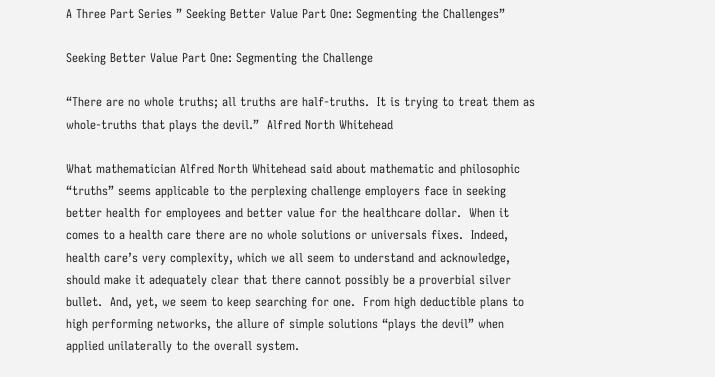A Three Part Series ” Seeking Better Value Part One: Segmenting the Challenges”

Seeking Better Value Part One: Segmenting the Challenge

“There are no whole truths; all truths are half-truths.  It is trying to treat them as whole-truths that plays the devil.”  Alfred North Whitehead

What mathematician Alfred North Whitehead said about mathematic and philosophic “truths” seems applicable to the perplexing challenge employers face in seeking better health for employees and better value for the healthcare dollar.  When it comes to a health care there are no whole solutions or universals fixes.  Indeed, health care’s very complexity, which we all seem to understand and acknowledge, should make it adequately clear that there cannot possibly be a proverbial silver bullet.  And, yet, we seem to keep searching for one.  From high deductible plans to high performing networks, the allure of simple solutions “plays the devil” when applied unilaterally to the overall system.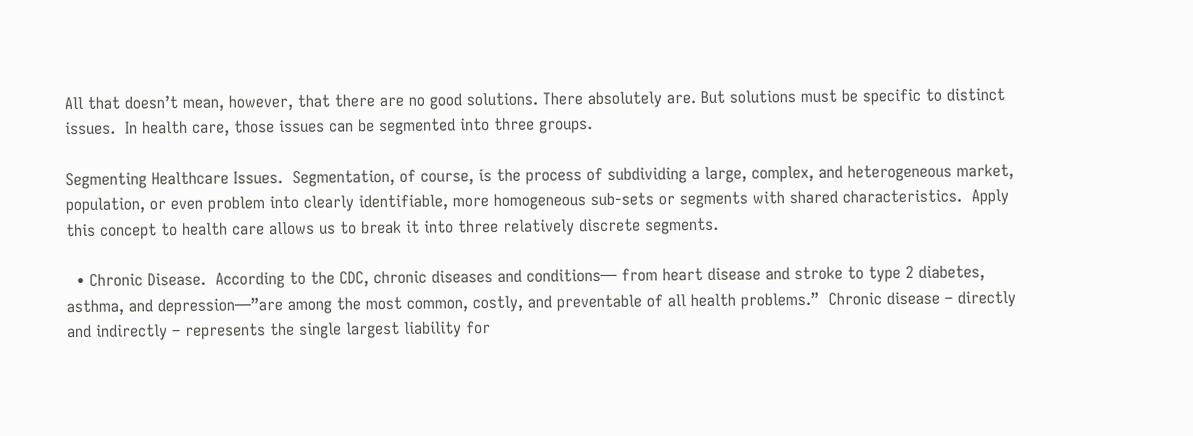All that doesn’t mean, however, that there are no good solutions. There absolutely are. But solutions must be specific to distinct issues.  In health care, those issues can be segmented into three groups.

Segmenting Healthcare Issues.  Segmentation, of course, is the process of subdividing a large, complex, and heterogeneous market, population, or even problem into clearly identifiable, more homogeneous sub-sets or segments with shared characteristics.  Apply this concept to health care allows us to break it into three relatively discrete segments.

  • Chronic Disease.  According to the CDC, chronic diseases and conditions— from heart disease and stroke to type 2 diabetes, asthma, and depression—”are among the most common, costly, and preventable of all health problems.”  Chronic disease – directly and indirectly – represents the single largest liability for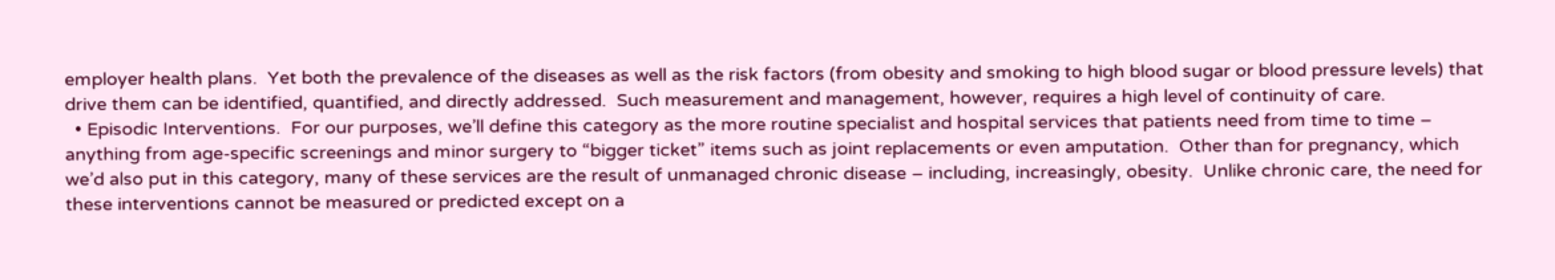employer health plans.  Yet both the prevalence of the diseases as well as the risk factors (from obesity and smoking to high blood sugar or blood pressure levels) that drive them can be identified, quantified, and directly addressed.  Such measurement and management, however, requires a high level of continuity of care.
  • Episodic Interventions.  For our purposes, we’ll define this category as the more routine specialist and hospital services that patients need from time to time – anything from age-specific screenings and minor surgery to “bigger ticket” items such as joint replacements or even amputation.  Other than for pregnancy, which we’d also put in this category, many of these services are the result of unmanaged chronic disease – including, increasingly, obesity.  Unlike chronic care, the need for these interventions cannot be measured or predicted except on a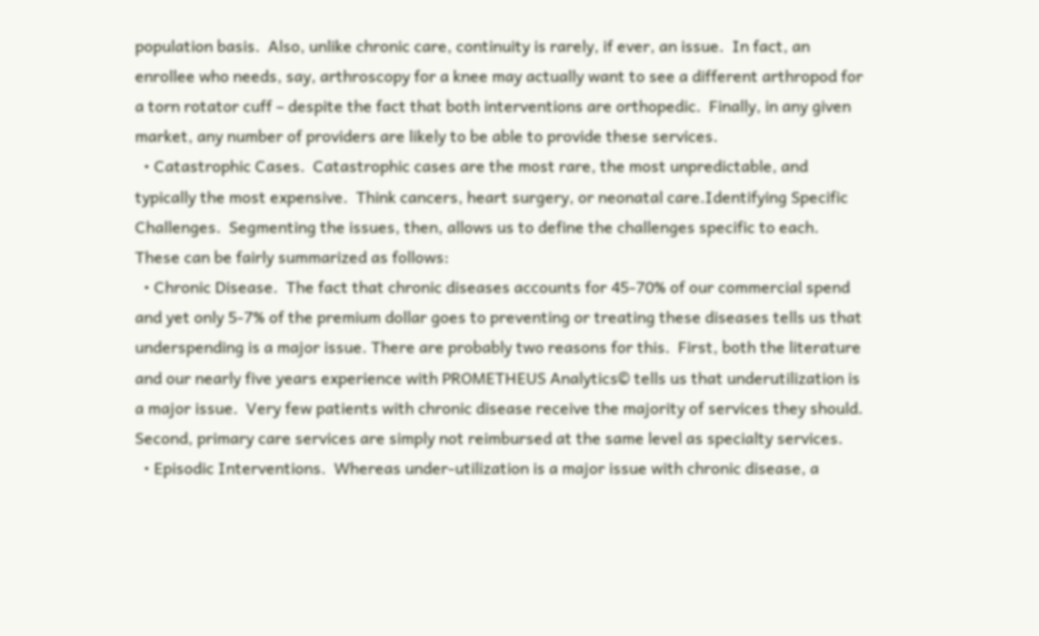population basis.  Also, unlike chronic care, continuity is rarely, if ever, an issue.  In fact, an enrollee who needs, say, arthroscopy for a knee may actually want to see a different arthropod for a torn rotator cuff – despite the fact that both interventions are orthopedic.  Finally, in any given market, any number of providers are likely to be able to provide these services.
  • Catastrophic Cases.  Catastrophic cases are the most rare, the most unpredictable, and typically the most expensive.  Think cancers, heart surgery, or neonatal care.Identifying Specific Challenges.  Segmenting the issues, then, allows us to define the challenges specific to each.  These can be fairly summarized as follows:
  • Chronic Disease.  The fact that chronic diseases accounts for 45-70% of our commercial spend and yet only 5-7% of the premium dollar goes to preventing or treating these diseases tells us that underspending is a major issue. There are probably two reasons for this.  First, both the literature and our nearly five years experience with PROMETHEUS Analytics© tells us that underutilization is a major issue.  Very few patients with chronic disease receive the majority of services they should.  Second, primary care services are simply not reimbursed at the same level as specialty services.
  • Episodic Interventions.  Whereas under-utilization is a major issue with chronic disease, a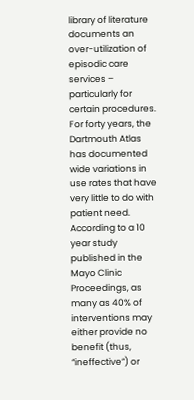library of literature documents an over-utilization of episodic care services – particularly for certain procedures.   For forty years, the Dartmouth Atlas has documented wide variations in use rates that have very little to do with patient need.  According to a 10 year study published in the Mayo Clinic Proceedings, as many as 40% of interventions may either provide no benefit (thus, “ineffective”) or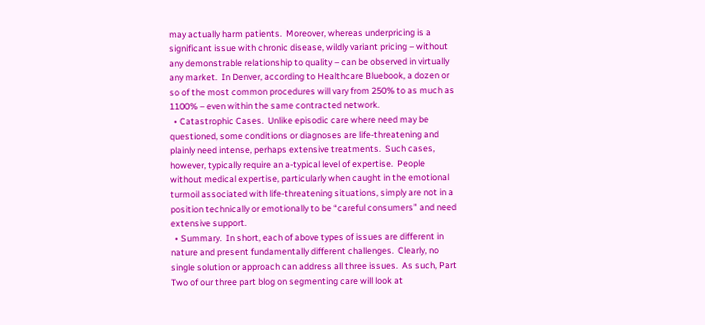may actually harm patients.  Moreover, whereas underpricing is a significant issue with chronic disease, wildly variant pricing – without any demonstrable relationship to quality – can be observed in virtually any market.  In Denver, according to Healthcare Bluebook, a dozen or so of the most common procedures will vary from 250% to as much as 1100% – even within the same contracted network.
  • Catastrophic Cases.  Unlike episodic care where need may be questioned, some conditions or diagnoses are life-threatening and plainly need intense, perhaps extensive treatments.  Such cases, however, typically require an a-typical level of expertise.  People without medical expertise, particularly when caught in the emotional turmoil associated with life-threatening situations, simply are not in a position technically or emotionally to be “careful consumers” and need extensive support.
  • Summary.  In short, each of above types of issues are different in nature and present fundamentally different challenges.  Clearly, no single solution or approach can address all three issues.  As such, Part Two of our three part blog on segmenting care will look at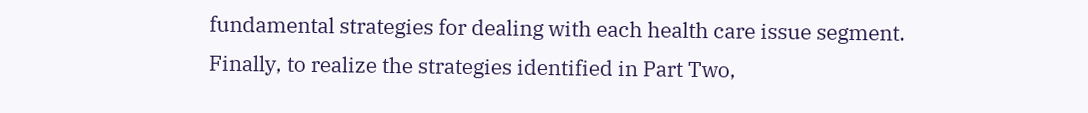fundamental strategies for dealing with each health care issue segment.  Finally, to realize the strategies identified in Part Two,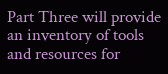Part Three will provide an inventory of tools and resources for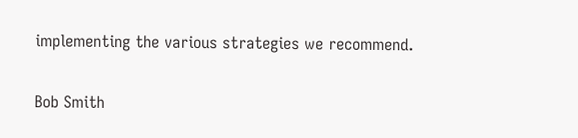implementing the various strategies we recommend.

Bob Smith